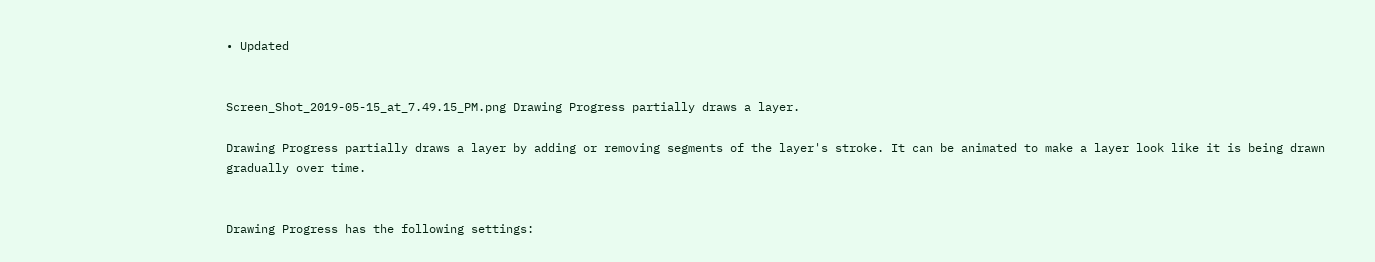• Updated


Screen_Shot_2019-05-15_at_7.49.15_PM.png Drawing Progress partially draws a layer.

Drawing Progress partially draws a layer by adding or removing segments of the layer's stroke. It can be animated to make a layer look like it is being drawn gradually over time.


Drawing Progress has the following settings: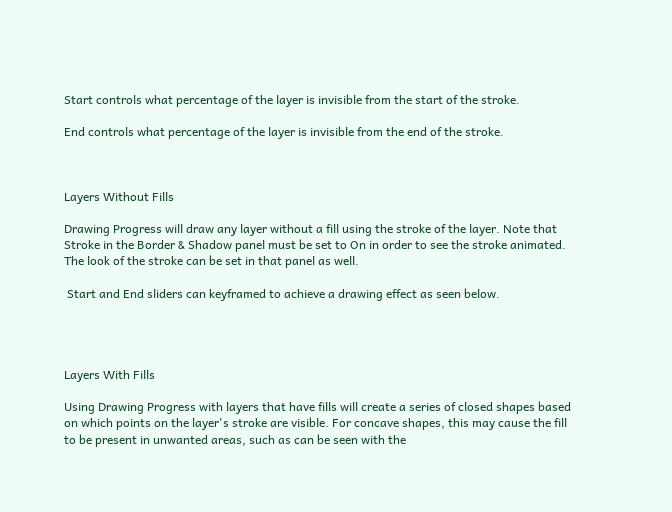Start controls what percentage of the layer is invisible from the start of the stroke.

End controls what percentage of the layer is invisible from the end of the stroke.



Layers Without Fills

Drawing Progress will draw any layer without a fill using the stroke of the layer. Note that Stroke in the Border & Shadow panel must be set to On in order to see the stroke animated. The look of the stroke can be set in that panel as well.

 Start and End sliders can keyframed to achieve a drawing effect as seen below.




Layers With Fills

Using Drawing Progress with layers that have fills will create a series of closed shapes based on which points on the layer's stroke are visible. For concave shapes, this may cause the fill to be present in unwanted areas, such as can be seen with the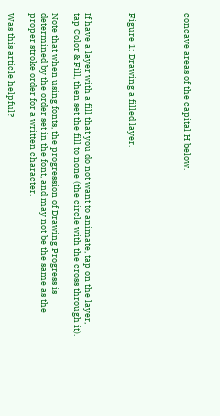concave areas of the capital H below.




Figure 1: Drawing a filled layer.



If have a layer with a fill that you do not want to animate, tap on the layer, tap Color & Fill, then set the fill to none (the circle with the cross through it).

Note that when using fonts, the progression of Drawing Progress is determined by the order set in the font, and may not be the same as the proper stroke order for a written character.

Was this article helpful?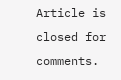Article is closed for comments.